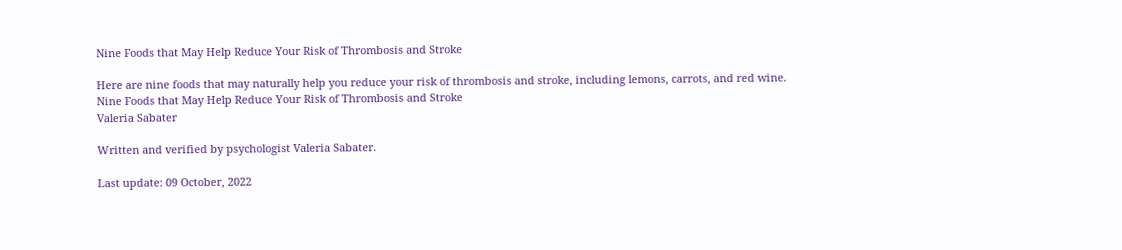Nine Foods that May Help Reduce Your Risk of Thrombosis and Stroke

Here are nine foods that may naturally help you reduce your risk of thrombosis and stroke, including lemons, carrots, and red wine.
Nine Foods that May Help Reduce Your Risk of Thrombosis and Stroke
Valeria Sabater

Written and verified by psychologist Valeria Sabater.

Last update: 09 October, 2022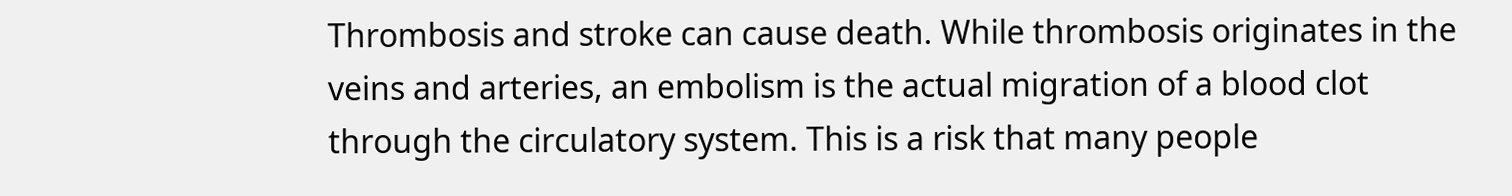Thrombosis and stroke can cause death. While thrombosis originates in the veins and arteries, an embolism is the actual migration of a blood clot through the circulatory system. This is a risk that many people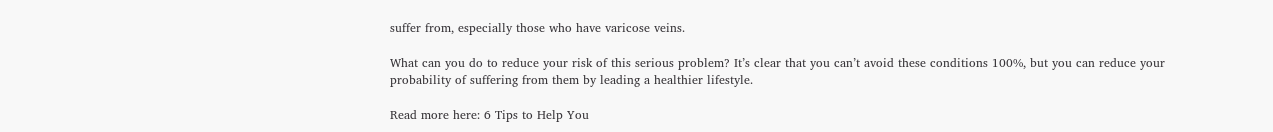suffer from, especially those who have varicose veins.

What can you do to reduce your risk of this serious problem? It’s clear that you can’t avoid these conditions 100%, but you can reduce your probability of suffering from them by leading a healthier lifestyle.

Read more here: 6 Tips to Help You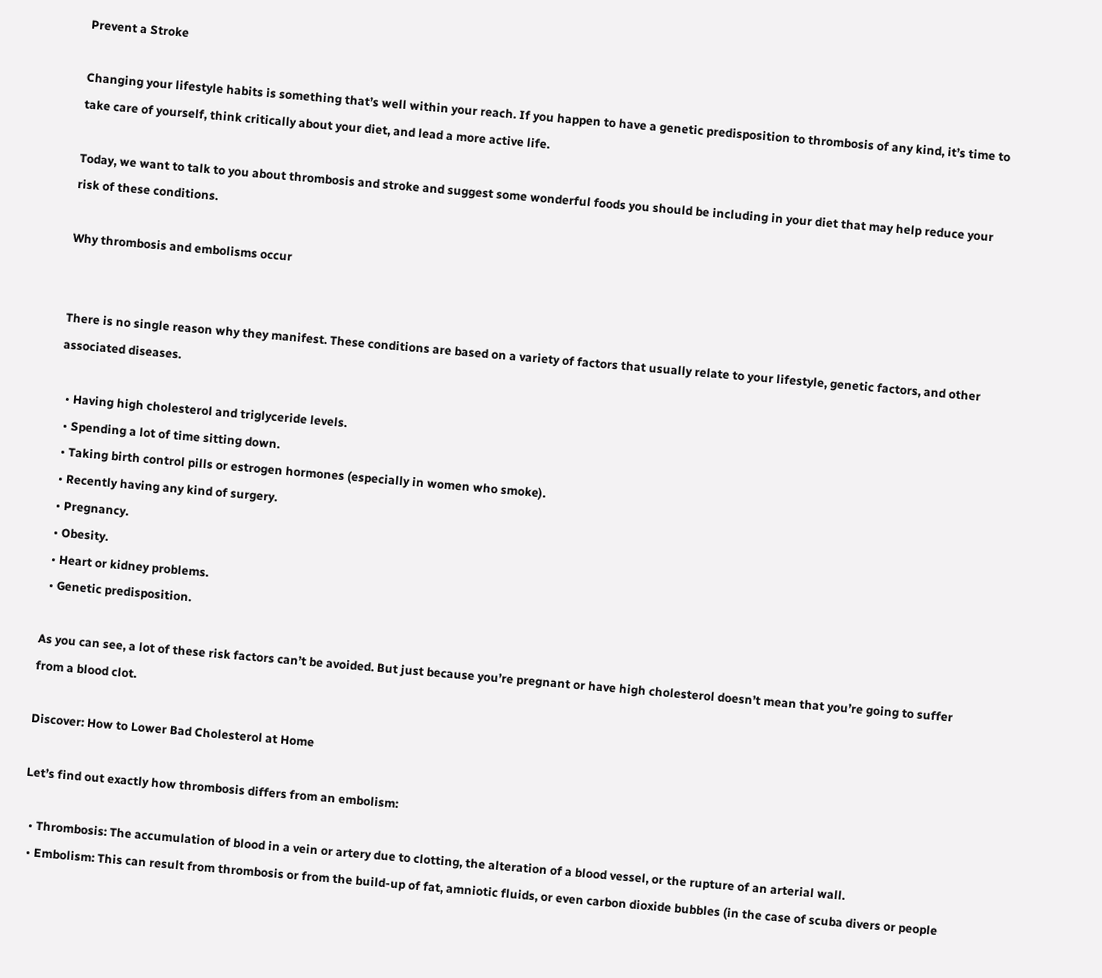Prevent a Stroke

Changing your lifestyle habits is something that’s well within your reach. If you happen to have a genetic predisposition to thrombosis of any kind, it’s time to take care of yourself, think critically about your diet, and lead a more active life.

Today, we want to talk to you about thrombosis and stroke and suggest some wonderful foods you should be including in your diet that may help reduce your risk of these conditions.

Why thrombosis and embolisms occur


There is no single reason why they manifest. These conditions are based on a variety of factors that usually relate to your lifestyle, genetic factors, and other associated diseases.

  • Having high cholesterol and triglyceride levels.
  • Spending a lot of time sitting down.
  • Taking birth control pills or estrogen hormones (especially in women who smoke).
  • Recently having any kind of surgery.
  • Pregnancy.
  • Obesity.
  • Heart or kidney problems.
  • Genetic predisposition.

As you can see, a lot of these risk factors can’t be avoided. But just because you’re pregnant or have high cholesterol doesn’t mean that you’re going to suffer from a blood clot.

Discover: How to Lower Bad Cholesterol at Home

Let’s find out exactly how thrombosis differs from an embolism:

  • Thrombosis: The accumulation of blood in a vein or artery due to clotting, the alteration of a blood vessel, or the rupture of an arterial wall.
  • Embolism: This can result from thrombosis or from the build-up of fat, amniotic fluids, or even carbon dioxide bubbles (in the case of scuba divers or people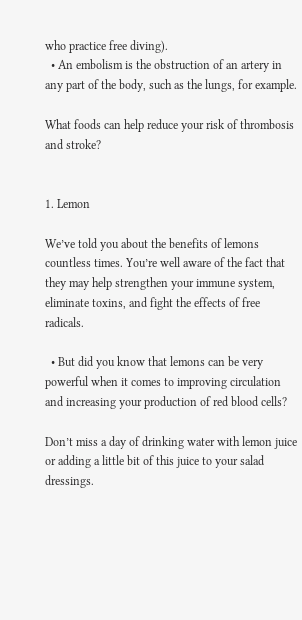who practice free diving).
  • An embolism is the obstruction of an artery in any part of the body, such as the lungs, for example.

What foods can help reduce your risk of thrombosis and stroke?


1. Lemon

We’ve told you about the benefits of lemons countless times. You’re well aware of the fact that they may help strengthen your immune system, eliminate toxins, and fight the effects of free radicals.

  • But did you know that lemons can be very powerful when it comes to improving circulation and increasing your production of red blood cells?

Don’t miss a day of drinking water with lemon juice or adding a little bit of this juice to your salad dressings.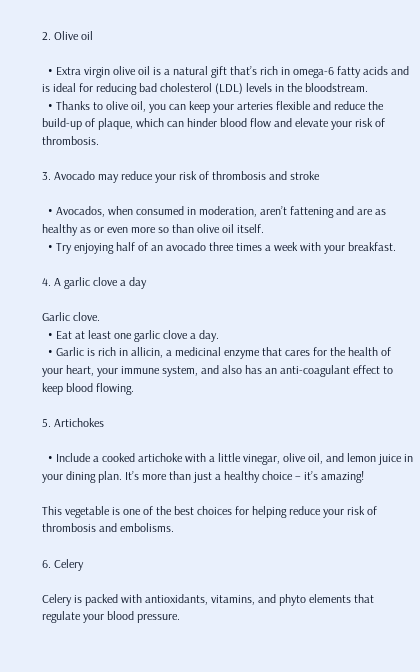2. Olive oil

  • Extra virgin olive oil is a natural gift that’s rich in omega-6 fatty acids and is ideal for reducing bad cholesterol (LDL) levels in the bloodstream.
  • Thanks to olive oil, you can keep your arteries flexible and reduce the build-up of plaque, which can hinder blood flow and elevate your risk of thrombosis.

3. Avocado may reduce your risk of thrombosis and stroke

  • Avocados, when consumed in moderation, aren’t fattening and are as healthy as or even more so than olive oil itself.
  • Try enjoying half of an avocado three times a week with your breakfast.

4. A garlic clove a day

Garlic clove.
  • Eat at least one garlic clove a day.
  • Garlic is rich in allicin, a medicinal enzyme that cares for the health of your heart, your immune system, and also has an anti-coagulant effect to keep blood flowing.

5. Artichokes

  • Include a cooked artichoke with a little vinegar, olive oil, and lemon juice in your dining plan. It’s more than just a healthy choice – it’s amazing!

This vegetable is one of the best choices for helping reduce your risk of thrombosis and embolisms.

6. Celery

Celery is packed with antioxidants, vitamins, and phyto elements that regulate your blood pressure.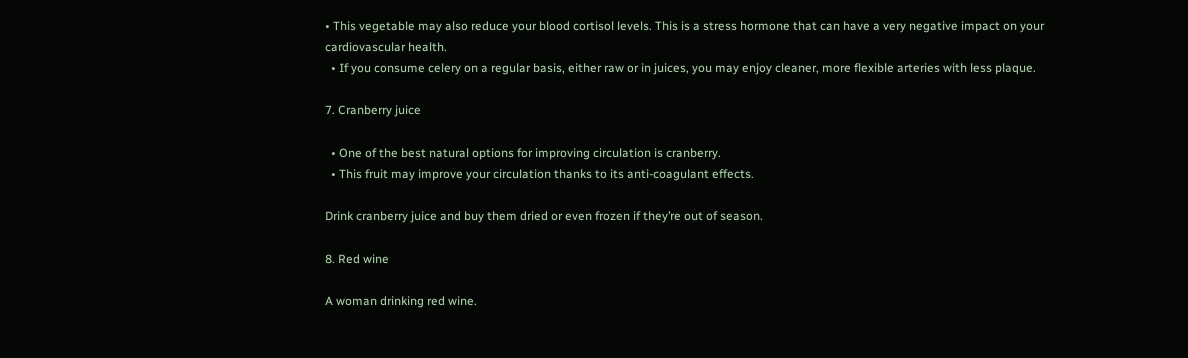• This vegetable may also reduce your blood cortisol levels. This is a stress hormone that can have a very negative impact on your cardiovascular health.
  • If you consume celery on a regular basis, either raw or in juices, you may enjoy cleaner, more flexible arteries with less plaque.

7. Cranberry juice

  • One of the best natural options for improving circulation is cranberry.
  • This fruit may improve your circulation thanks to its anti-coagulant effects.

Drink cranberry juice and buy them dried or even frozen if they’re out of season.

8. Red wine

A woman drinking red wine.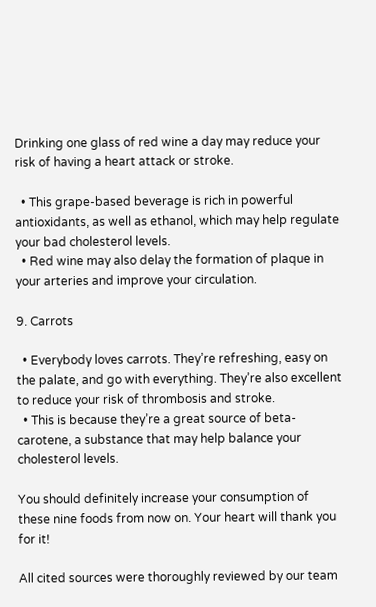Drinking one glass of red wine a day may reduce your risk of having a heart attack or stroke.

  • This grape-based beverage is rich in powerful antioxidants, as well as ethanol, which may help regulate your bad cholesterol levels.
  • Red wine may also delay the formation of plaque in your arteries and improve your circulation.

9. Carrots

  • Everybody loves carrots. They’re refreshing, easy on the palate, and go with everything. They’re also excellent to reduce your risk of thrombosis and stroke.
  • This is because they’re a great source of beta-carotene, a substance that may help balance your cholesterol levels.

You should definitely increase your consumption of these nine foods from now on. Your heart will thank you for it!

All cited sources were thoroughly reviewed by our team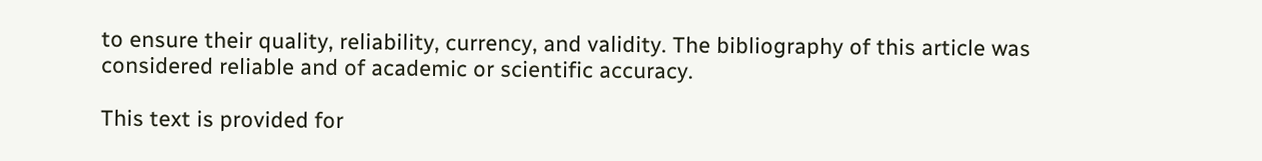to ensure their quality, reliability, currency, and validity. The bibliography of this article was considered reliable and of academic or scientific accuracy.

This text is provided for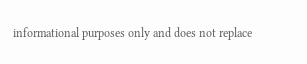informational purposes only and does not replace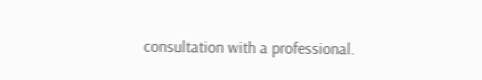consultation with a professional.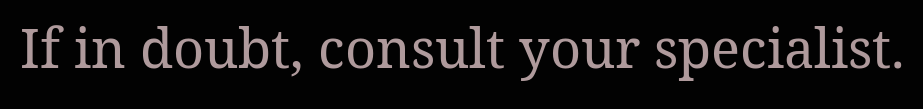If in doubt, consult your specialist.